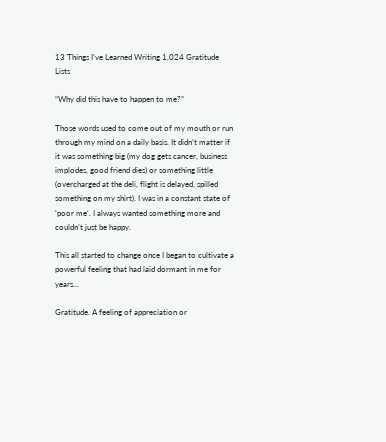13 Things I’ve Learned Writing 1,024 Gratitude Lists

“Why did this have to happen to me?”

Those words used to come out of my mouth or run through my mind on a daily basis. It didn’t matter if it was something big (my dog gets cancer, business implodes, good friend dies) or something little (overcharged at the deli, flight is delayed, spilled something on my shirt). I was in a constant state of ‘poor me‘. I always wanted something more and couldn’t just be happy.

This all started to change once I began to cultivate a powerful feeling that had laid dormant in me for years…

Gratitude. A feeling of appreciation or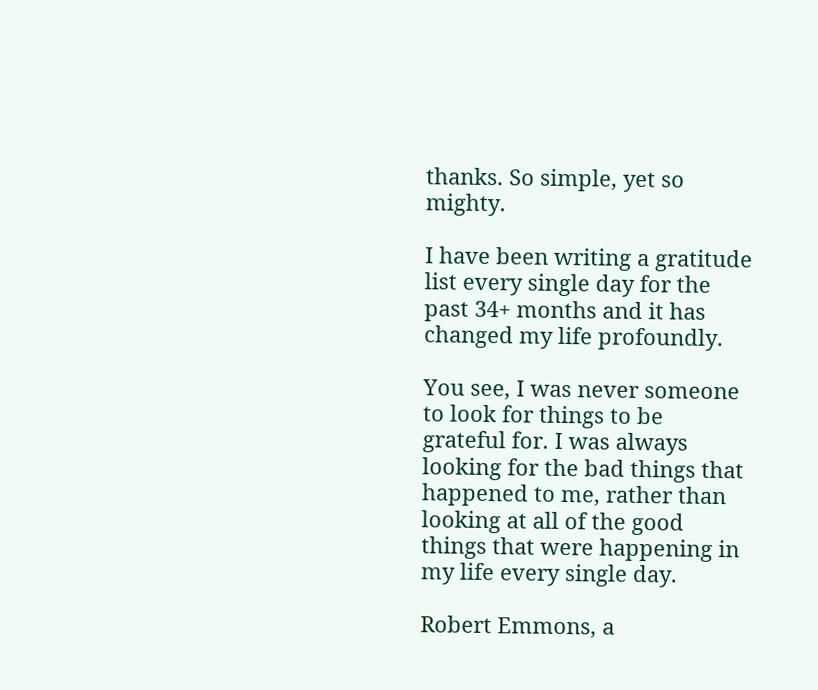thanks. So simple, yet so mighty.

I have been writing a gratitude list every single day for the past 34+ months and it has changed my life profoundly.

You see, I was never someone to look for things to be grateful for. I was always looking for the bad things that happened to me, rather than looking at all of the good things that were happening in my life every single day.

Robert Emmons, a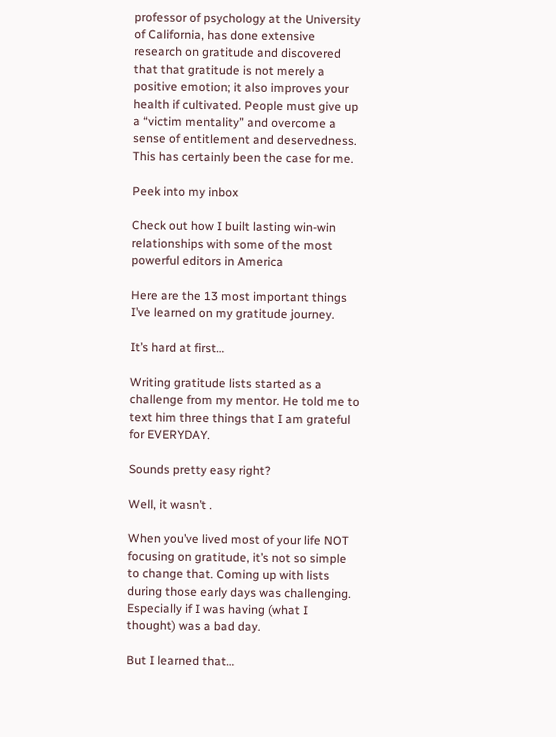professor of psychology at the University of California, has done extensive research on gratitude and discovered that that gratitude is not merely a positive emotion; it also improves your health if cultivated. People must give up a “victim mentality” and overcome a sense of entitlement and deservedness. This has certainly been the case for me.

Peek into my inbox

Check out how I built lasting win-win relationships with some of the most powerful editors in America

Here are the 13 most important things I’ve learned on my gratitude journey.

It’s hard at first…

Writing gratitude lists started as a challenge from my mentor. He told me to text him three things that I am grateful for EVERYDAY.

Sounds pretty easy right?

Well, it wasn’t .

When you’ve lived most of your life NOT focusing on gratitude, it’s not so simple to change that. Coming up with lists during those early days was challenging. Especially if I was having (what I thought) was a bad day.

But I learned that…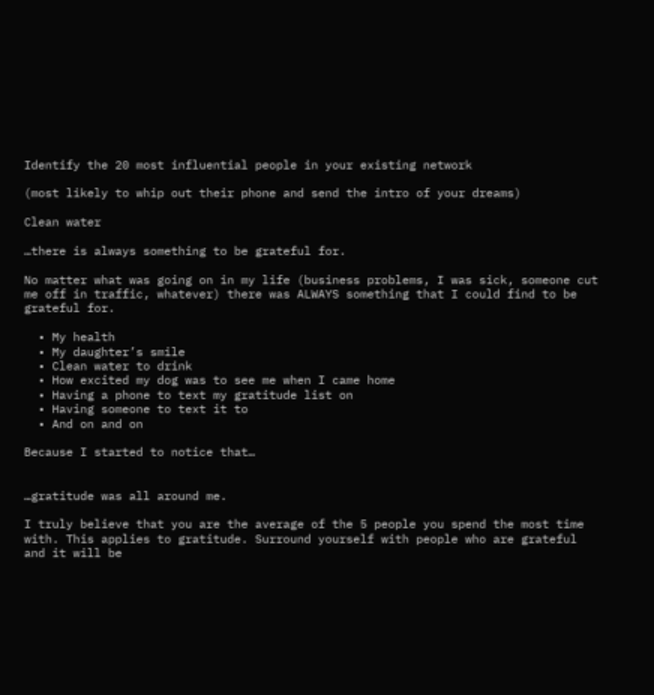Identify the 20 most influential people in your existing network

(most likely to whip out their phone and send the intro of your dreams)

Clean water

…there is always something to be grateful for.

No matter what was going on in my life (business problems, I was sick, someone cut me off in traffic, whatever) there was ALWAYS something that I could find to be grateful for.

  • My health
  • My daughter’s smile
  • Clean water to drink
  • How excited my dog was to see me when I came home
  • Having a phone to text my gratitude list on
  • Having someone to text it to
  • And on and on

Because I started to notice that…


…gratitude was all around me.

I truly believe that you are the average of the 5 people you spend the most time with. This applies to gratitude. Surround yourself with people who are grateful and it will be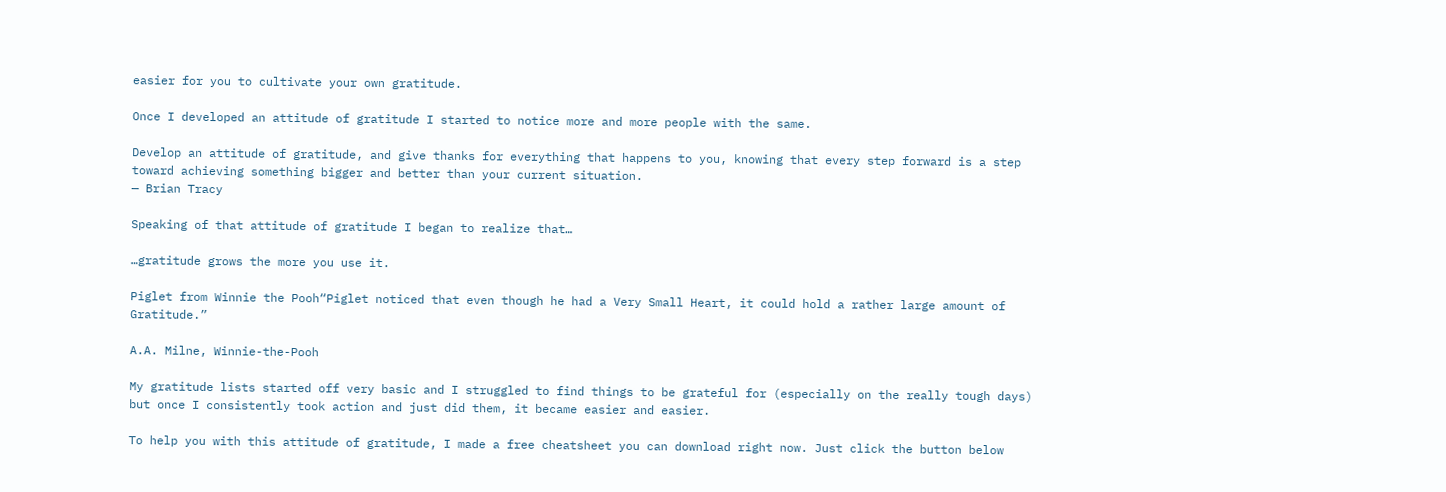easier for you to cultivate your own gratitude.

Once I developed an attitude of gratitude I started to notice more and more people with the same.

Develop an attitude of gratitude, and give thanks for everything that happens to you, knowing that every step forward is a step toward achieving something bigger and better than your current situation.
— Brian Tracy

Speaking of that attitude of gratitude I began to realize that…

…gratitude grows the more you use it.

Piglet from Winnie the Pooh“Piglet noticed that even though he had a Very Small Heart, it could hold a rather large amount of Gratitude.”

A.A. Milne, Winnie-the-Pooh

My gratitude lists started off very basic and I struggled to find things to be grateful for (especially on the really tough days) but once I consistently took action and just did them, it became easier and easier.

To help you with this attitude of gratitude, I made a free cheatsheet you can download right now. Just click the button below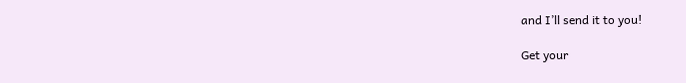and I’ll send it to you!

Get your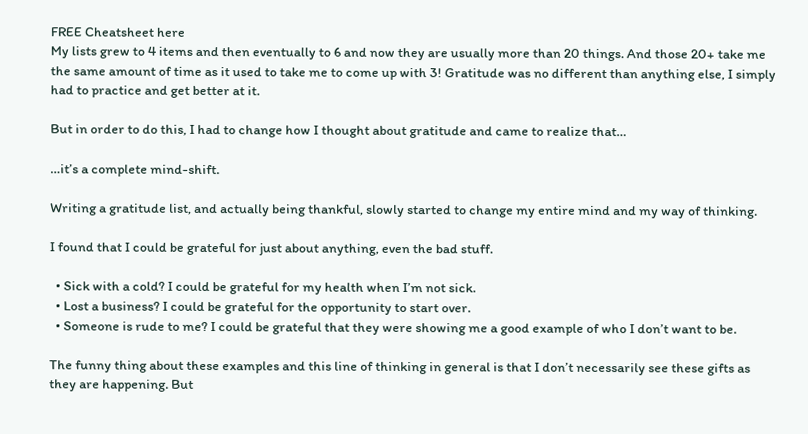FREE Cheatsheet here
My lists grew to 4 items and then eventually to 6 and now they are usually more than 20 things. And those 20+ take me the same amount of time as it used to take me to come up with 3! Gratitude was no different than anything else, I simply had to practice and get better at it.

But in order to do this, I had to change how I thought about gratitude and came to realize that…

…it’s a complete mind-shift.

Writing a gratitude list, and actually being thankful, slowly started to change my entire mind and my way of thinking.

I found that I could be grateful for just about anything, even the bad stuff.

  • Sick with a cold? I could be grateful for my health when I’m not sick.
  • Lost a business? I could be grateful for the opportunity to start over.
  • Someone is rude to me? I could be grateful that they were showing me a good example of who I don’t want to be.

The funny thing about these examples and this line of thinking in general is that I don’t necessarily see these gifts as they are happening. But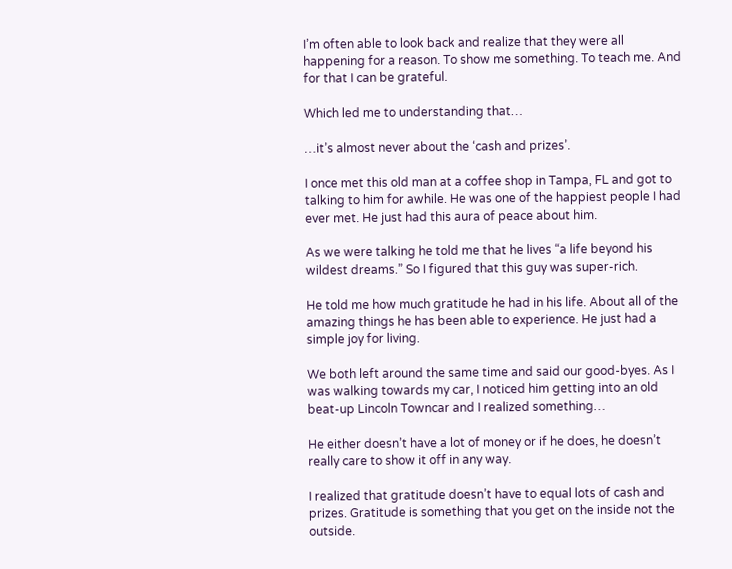I’m often able to look back and realize that they were all happening for a reason. To show me something. To teach me. And for that I can be grateful.

Which led me to understanding that…

…it’s almost never about the ‘cash and prizes’.

I once met this old man at a coffee shop in Tampa, FL and got to talking to him for awhile. He was one of the happiest people I had ever met. He just had this aura of peace about him.

As we were talking he told me that he lives “a life beyond his wildest dreams.” So I figured that this guy was super-rich.

He told me how much gratitude he had in his life. About all of the amazing things he has been able to experience. He just had a simple joy for living.

We both left around the same time and said our good-byes. As I was walking towards my car, I noticed him getting into an old beat-up Lincoln Towncar and I realized something…

He either doesn’t have a lot of money or if he does, he doesn’t really care to show it off in any way.

I realized that gratitude doesn’t have to equal lots of cash and prizes. Gratitude is something that you get on the inside not the outside.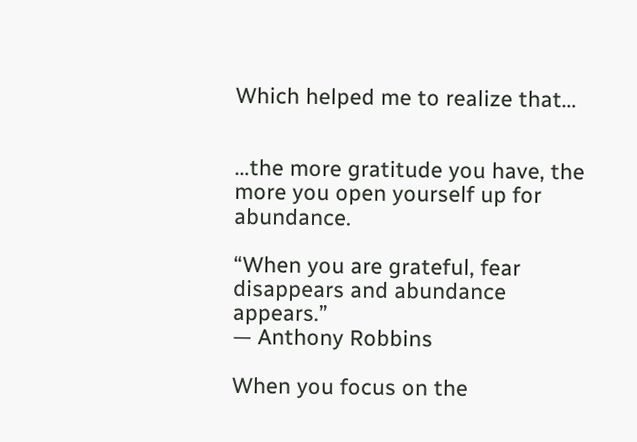Which helped me to realize that…


…the more gratitude you have, the more you open yourself up for abundance.

“When you are grateful, fear disappears and abundance appears.”
— Anthony Robbins

When you focus on the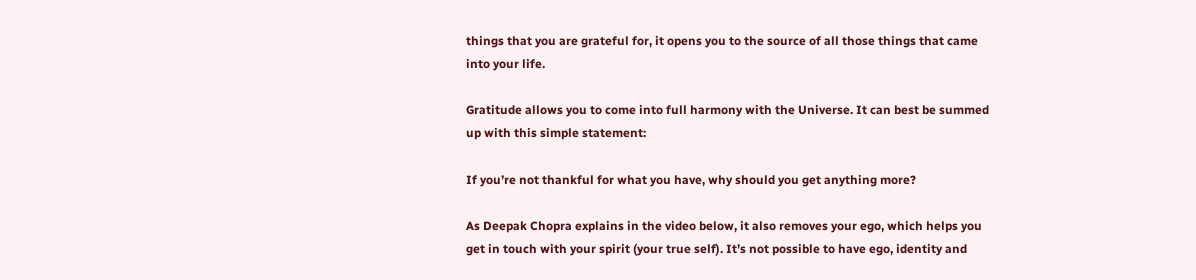things that you are grateful for, it opens you to the source of all those things that came into your life.

Gratitude allows you to come into full harmony with the Universe. It can best be summed up with this simple statement:

If you’re not thankful for what you have, why should you get anything more?

As Deepak Chopra explains in the video below, it also removes your ego, which helps you get in touch with your spirit (your true self). It’s not possible to have ego, identity and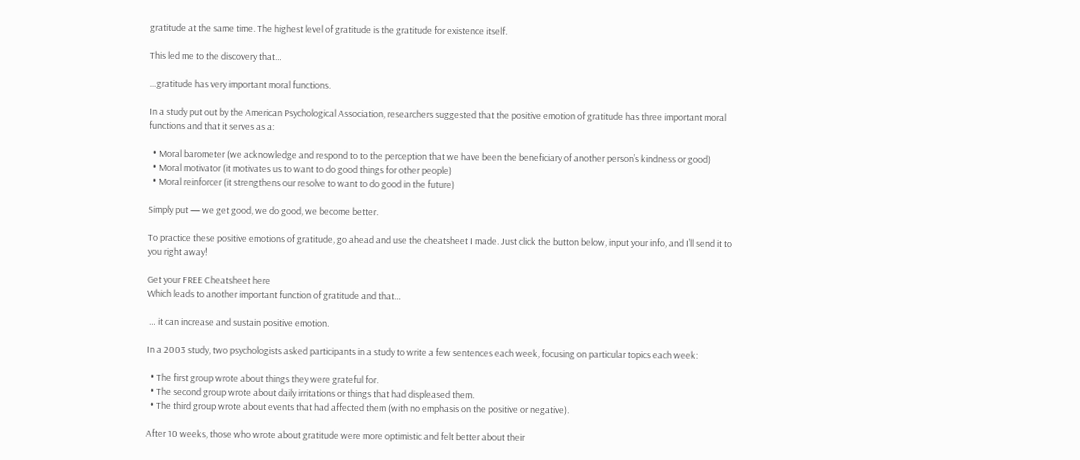gratitude at the same time. The highest level of gratitude is the gratitude for existence itself.

This led me to the discovery that…

…gratitude has very important moral functions.

In a study put out by the American Psychological Association, researchers suggested that the positive emotion of gratitude has three important moral functions and that it serves as a:

  • Moral barometer (we acknowledge and respond to to the perception that we have been the beneficiary of another person’s kindness or good)
  • Moral motivator (it motivates us to want to do good things for other people)
  • Moral reinforcer (it strengthens our resolve to want to do good in the future)

Simply put — we get good, we do good, we become better.

To practice these positive emotions of gratitude, go ahead and use the cheatsheet I made. Just click the button below, input your info, and I’ll send it to you right away!

Get your FREE Cheatsheet here
Which leads to another important function of gratitude and that…

 … it can increase and sustain positive emotion.

In a 2003 study, two psychologists asked participants in a study to write a few sentences each week, focusing on particular topics each week:

  • The first group wrote about things they were grateful for.
  • The second group wrote about daily irritations or things that had displeased them.
  • The third group wrote about events that had affected them (with no emphasis on the positive or negative).

After 10 weeks, those who wrote about gratitude were more optimistic and felt better about their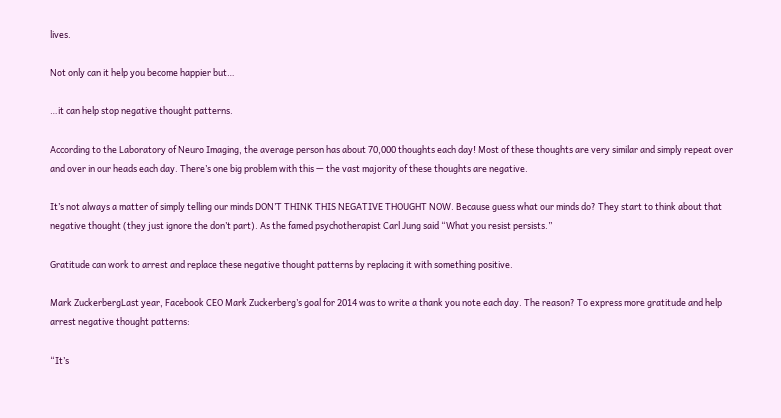lives.

Not only can it help you become happier but…

…it can help stop negative thought patterns.

According to the Laboratory of Neuro Imaging, the average person has about 70,000 thoughts each day! Most of these thoughts are very similar and simply repeat over and over in our heads each day. There’s one big problem with this — the vast majority of these thoughts are negative.

It’s not always a matter of simply telling our minds DON’T THINK THIS NEGATIVE THOUGHT NOW. Because guess what our minds do? They start to think about that negative thought (they just ignore the don’t part). As the famed psychotherapist Carl Jung said “What you resist persists.”

Gratitude can work to arrest and replace these negative thought patterns by replacing it with something positive.

Mark ZuckerbergLast year, Facebook CEO Mark Zuckerberg’s goal for 2014 was to write a thank you note each day. The reason? To express more gratitude and help arrest negative thought patterns:

“It’s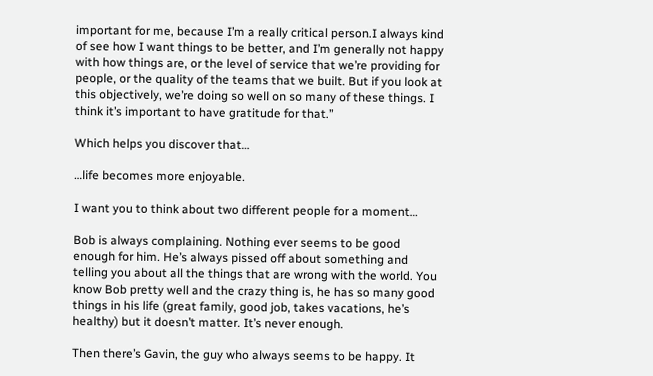important for me, because I’m a really critical person.I always kind of see how I want things to be better, and I’m generally not happy with how things are, or the level of service that we’re providing for people, or the quality of the teams that we built. But if you look at this objectively, we’re doing so well on so many of these things. I think it’s important to have gratitude for that.”

Which helps you discover that…

…life becomes more enjoyable.

I want you to think about two different people for a moment…

Bob is always complaining. Nothing ever seems to be good enough for him. He’s always pissed off about something and telling you about all the things that are wrong with the world. You know Bob pretty well and the crazy thing is, he has so many good things in his life (great family, good job, takes vacations, he’s healthy) but it doesn’t matter. It’s never enough.

Then there’s Gavin, the guy who always seems to be happy. It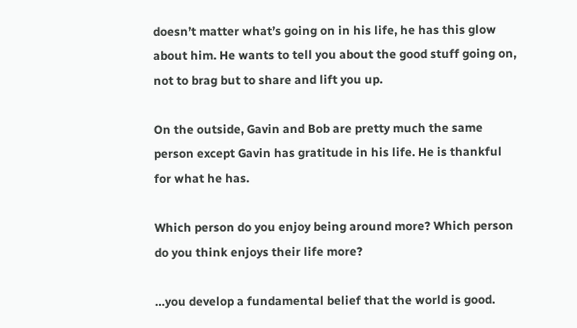doesn’t matter what’s going on in his life, he has this glow about him. He wants to tell you about the good stuff going on, not to brag but to share and lift you up.

On the outside, Gavin and Bob are pretty much the same person except Gavin has gratitude in his life. He is thankful for what he has.

Which person do you enjoy being around more? Which person do you think enjoys their life more?

…you develop a fundamental belief that the world is good.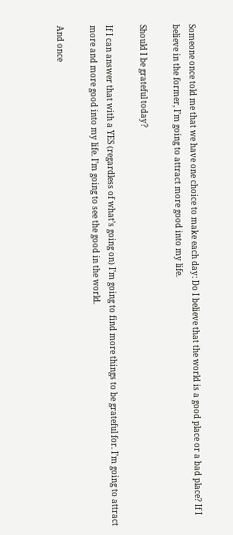Someone once told me that we have one choice to make each day: Do I believe that the world is a good place or a bad place? If I believe in the former, I’m going to attract more good into my life.

Should I be grateful today?

If I can answer that with a YES (regardless of what’s going on) I’m going to find more things to be grateful for. I’m going to attract more and more good into my life. I’m going to see the good in the world.

And once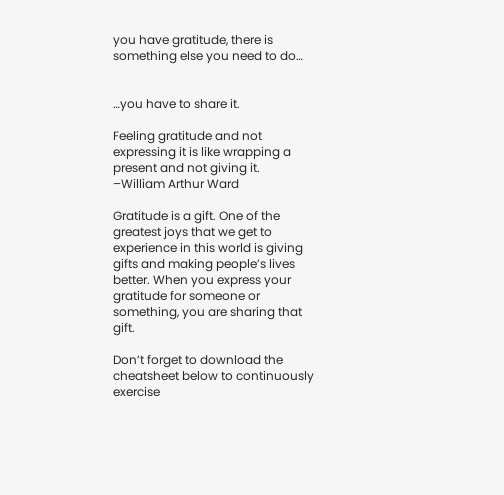you have gratitude, there is something else you need to do…


…you have to share it.

Feeling gratitude and not expressing it is like wrapping a present and not giving it.
–William Arthur Ward

Gratitude is a gift. One of the greatest joys that we get to experience in this world is giving gifts and making people’s lives better. When you express your gratitude for someone or something, you are sharing that gift.

Don’t forget to download the cheatsheet below to continuously exercise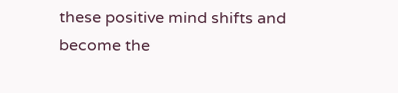these positive mind shifts and become the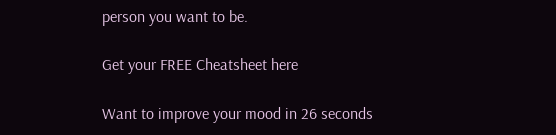person you want to be.

Get your FREE Cheatsheet here

Want to improve your mood in 26 seconds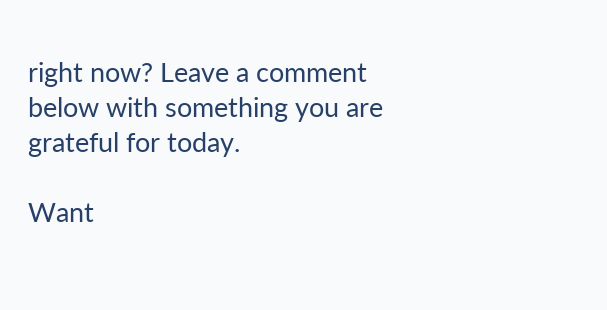right now? Leave a comment below with something you are grateful for today.

Want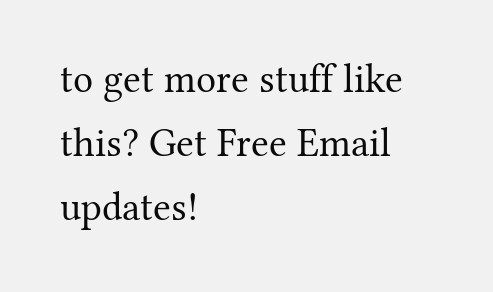to get more stuff like this? Get Free Email updates!